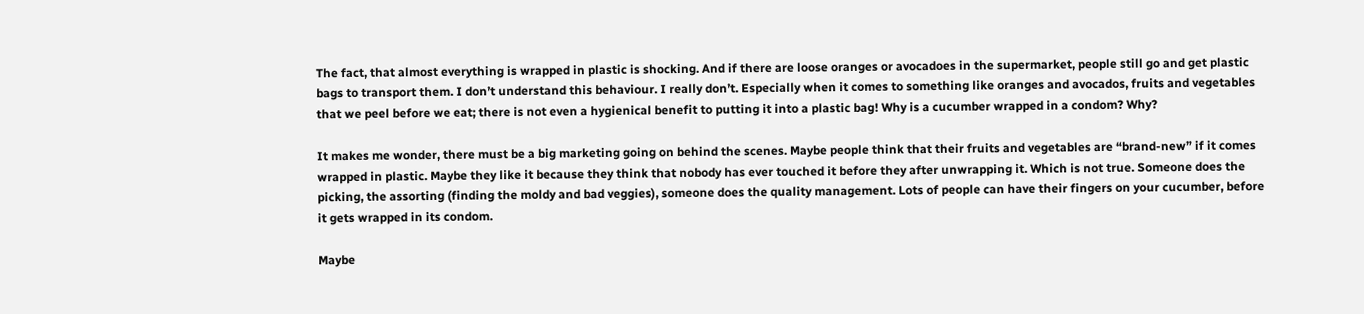The fact, that almost everything is wrapped in plastic is shocking. And if there are loose oranges or avocadoes in the supermarket, people still go and get plastic bags to transport them. I don’t understand this behaviour. I really don’t. Especially when it comes to something like oranges and avocados, fruits and vegetables that we peel before we eat; there is not even a hygienical benefit to putting it into a plastic bag! Why is a cucumber wrapped in a condom? Why?

It makes me wonder, there must be a big marketing going on behind the scenes. Maybe people think that their fruits and vegetables are “brand-new” if it comes wrapped in plastic. Maybe they like it because they think that nobody has ever touched it before they after unwrapping it. Which is not true. Someone does the picking, the assorting (finding the moldy and bad veggies), someone does the quality management. Lots of people can have their fingers on your cucumber, before it gets wrapped in its condom.

Maybe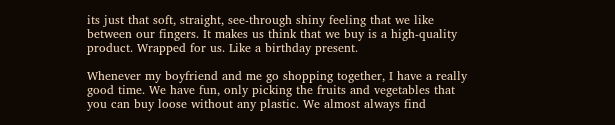its just that soft, straight, see-through shiny feeling that we like between our fingers. It makes us think that we buy is a high-quality product. Wrapped for us. Like a birthday present.

Whenever my boyfriend and me go shopping together, I have a really good time. We have fun, only picking the fruits and vegetables that you can buy loose without any plastic. We almost always find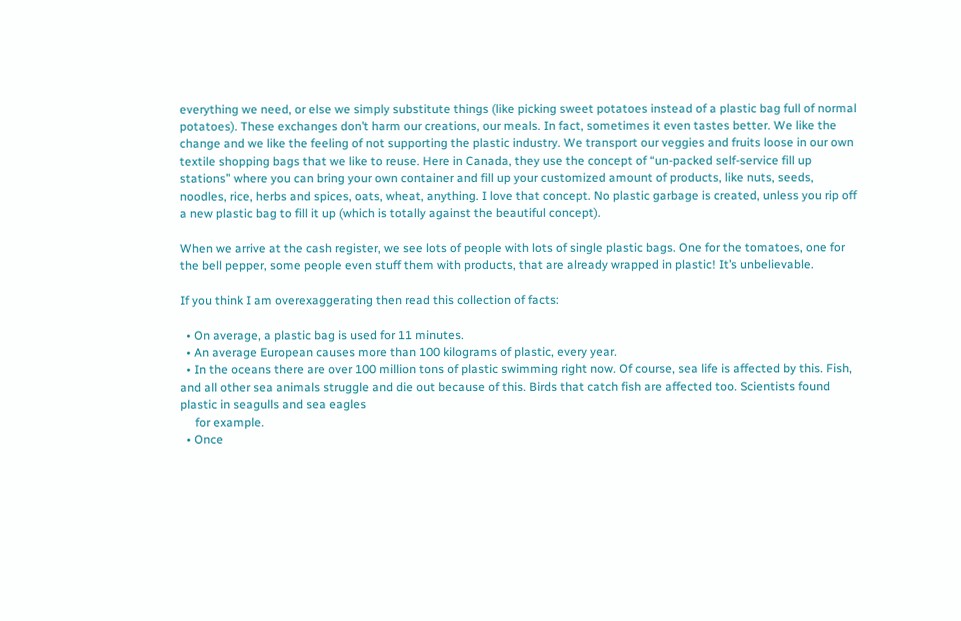everything we need, or else we simply substitute things (like picking sweet potatoes instead of a plastic bag full of normal potatoes). These exchanges don’t harm our creations, our meals. In fact, sometimes it even tastes better. We like the change and we like the feeling of not supporting the plastic industry. We transport our veggies and fruits loose in our own textile shopping bags that we like to reuse. Here in Canada, they use the concept of “un-packed self-service fill up stations” where you can bring your own container and fill up your customized amount of products, like nuts, seeds, noodles, rice, herbs and spices, oats, wheat, anything. I love that concept. No plastic garbage is created, unless you rip off a new plastic bag to fill it up (which is totally against the beautiful concept).

When we arrive at the cash register, we see lots of people with lots of single plastic bags. One for the tomatoes, one for the bell pepper, some people even stuff them with products, that are already wrapped in plastic! It’s unbelievable.

If you think I am overexaggerating then read this collection of facts:

  • On average, a plastic bag is used for 11 minutes.
  • An average European causes more than 100 kilograms of plastic, every year.
  • In the oceans there are over 100 million tons of plastic swimming right now. Of course, sea life is affected by this. Fish, and all other sea animals struggle and die out because of this. Birds that catch fish are affected too. Scientists found plastic in seagulls and sea eagles
     for example.
  • Once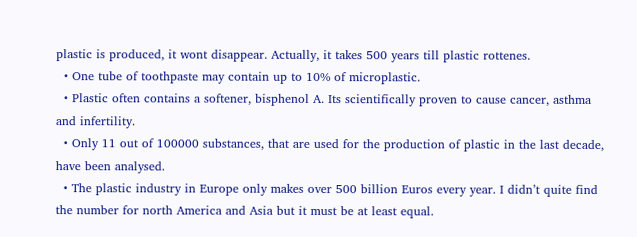plastic is produced, it wont disappear. Actually, it takes 500 years till plastic rottenes.
  • One tube of toothpaste may contain up to 10% of microplastic.
  • Plastic often contains a softener, bisphenol A. Its scientifically proven to cause cancer, asthma and infertility.
  • Only 11 out of 100000 substances, that are used for the production of plastic in the last decade, have been analysed.
  • The plastic industry in Europe only makes over 500 billion Euros every year. I didn’t quite find the number for north America and Asia but it must be at least equal.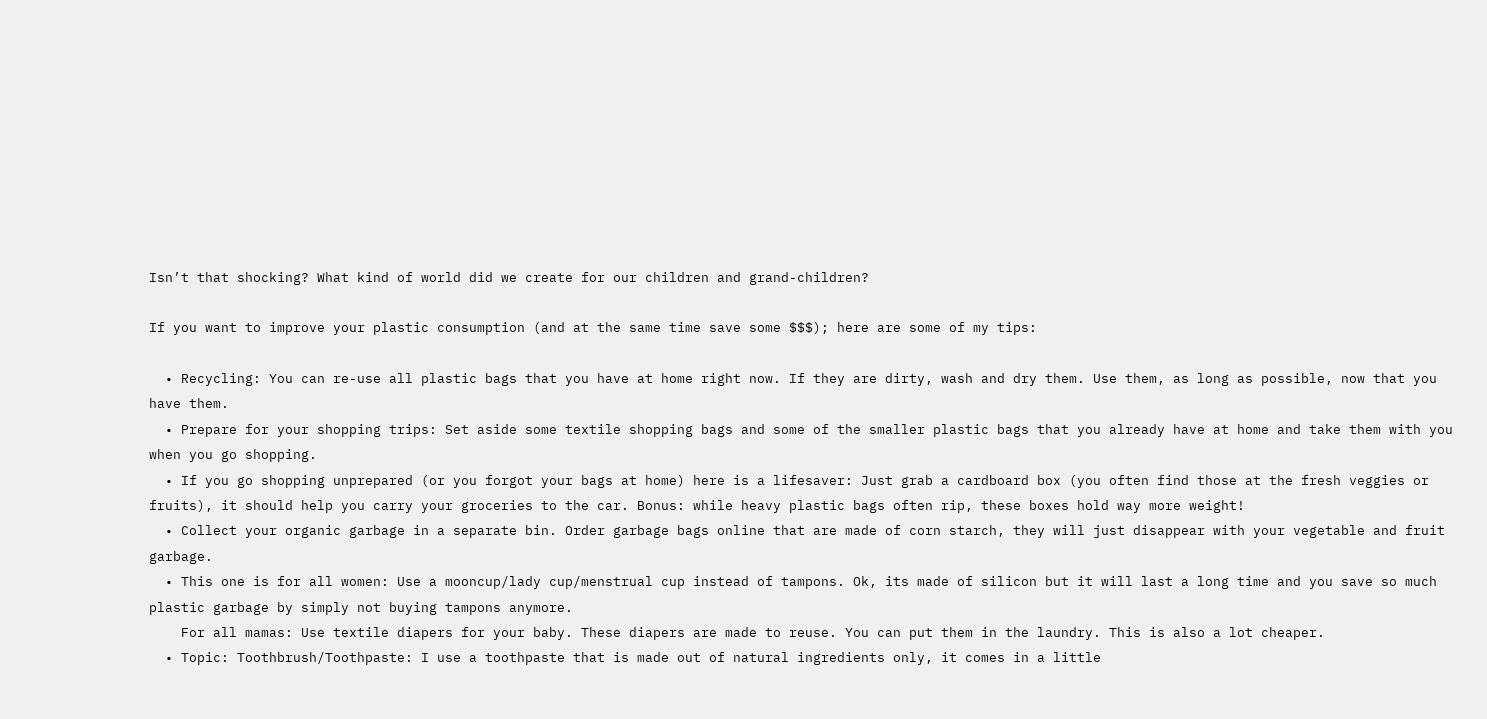Isn’t that shocking? What kind of world did we create for our children and grand-children?

If you want to improve your plastic consumption (and at the same time save some $$$); here are some of my tips:

  • Recycling: You can re-use all plastic bags that you have at home right now. If they are dirty, wash and dry them. Use them, as long as possible, now that you have them.
  • Prepare for your shopping trips: Set aside some textile shopping bags and some of the smaller plastic bags that you already have at home and take them with you when you go shopping.
  • If you go shopping unprepared (or you forgot your bags at home) here is a lifesaver: Just grab a cardboard box (you often find those at the fresh veggies or fruits), it should help you carry your groceries to the car. Bonus: while heavy plastic bags often rip, these boxes hold way more weight!
  • Collect your organic garbage in a separate bin. Order garbage bags online that are made of corn starch, they will just disappear with your vegetable and fruit garbage.
  • This one is for all women: Use a mooncup/lady cup/menstrual cup instead of tampons. Ok, its made of silicon but it will last a long time and you save so much plastic garbage by simply not buying tampons anymore.
    For all mamas: Use textile diapers for your baby. These diapers are made to reuse. You can put them in the laundry. This is also a lot cheaper.
  • Topic: Toothbrush/Toothpaste: I use a toothpaste that is made out of natural ingredients only, it comes in a little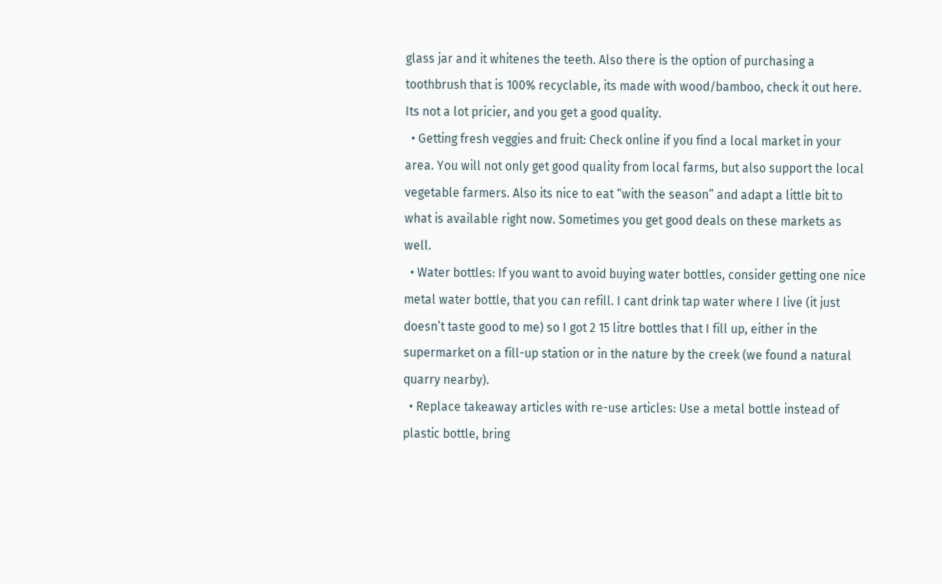glass jar and it whitenes the teeth. Also there is the option of purchasing a toothbrush that is 100% recyclable, its made with wood/bamboo, check it out here. Its not a lot pricier, and you get a good quality.
  • Getting fresh veggies and fruit: Check online if you find a local market in your area. You will not only get good quality from local farms, but also support the local vegetable farmers. Also its nice to eat “with the season” and adapt a little bit to what is available right now. Sometimes you get good deals on these markets as well.
  • Water bottles: If you want to avoid buying water bottles, consider getting one nice metal water bottle, that you can refill. I cant drink tap water where I live (it just doesn’t taste good to me) so I got 2 15 litre bottles that I fill up, either in the supermarket on a fill-up station or in the nature by the creek (we found a natural quarry nearby).
  • Replace takeaway articles with re-use articles: Use a metal bottle instead of plastic bottle, bring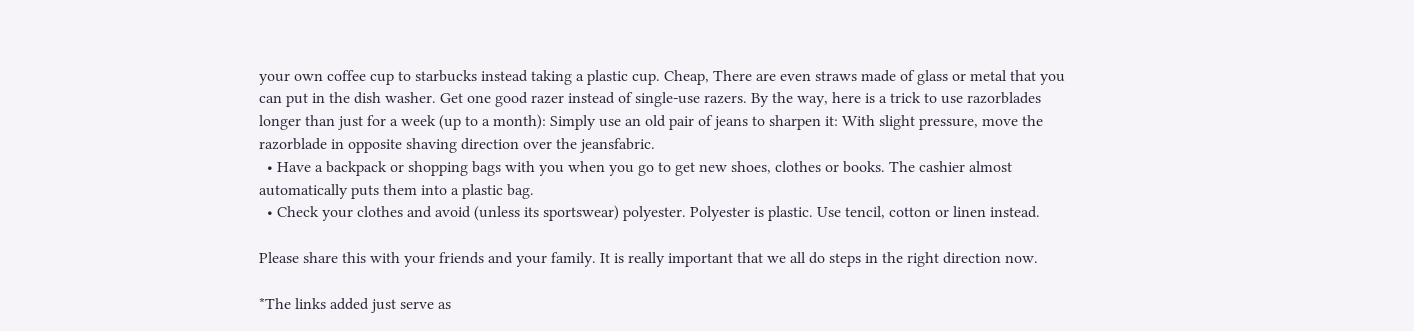your own coffee cup to starbucks instead taking a plastic cup. Cheap, There are even straws made of glass or metal that you can put in the dish washer. Get one good razer instead of single-use razers. By the way, here is a trick to use razorblades longer than just for a week (up to a month): Simply use an old pair of jeans to sharpen it: With slight pressure, move the razorblade in opposite shaving direction over the jeansfabric.
  • Have a backpack or shopping bags with you when you go to get new shoes, clothes or books. The cashier almost automatically puts them into a plastic bag.
  • Check your clothes and avoid (unless its sportswear) polyester. Polyester is plastic. Use tencil, cotton or linen instead.

Please share this with your friends and your family. It is really important that we all do steps in the right direction now.

*The links added just serve as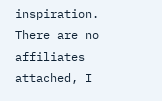inspiration. There are no affiliates attached, I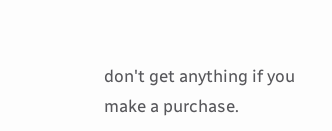don't get anything if you make a purchase.